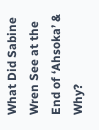What Did Sabine Wren See at the End of ‘Ahsoka’ & Why?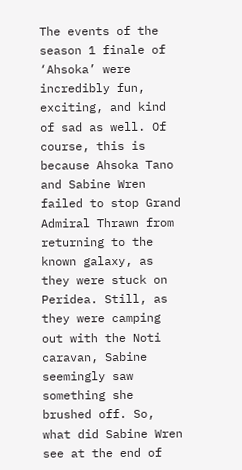The events of the season 1 finale of ‘Ahsoka’ were incredibly fun, exciting, and kind of sad as well. Of course, this is because Ahsoka Tano and Sabine Wren failed to stop Grand Admiral Thrawn from returning to the known galaxy, as they were stuck on Peridea. Still, as they were camping out with the Noti caravan, Sabine seemingly saw something she brushed off. So, what did Sabine Wren see at the end of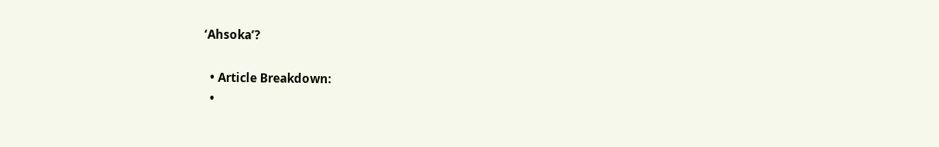‘Ahsoka’?

  • Article Breakdown:
  •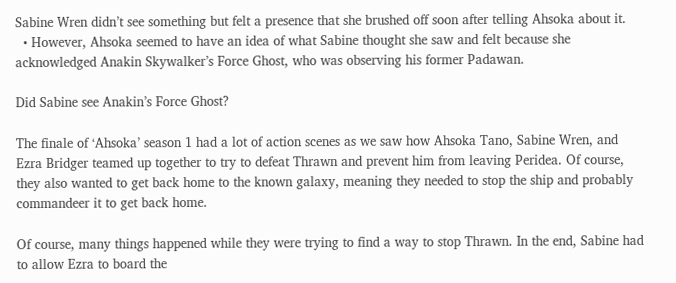Sabine Wren didn’t see something but felt a presence that she brushed off soon after telling Ahsoka about it.
  • However, Ahsoka seemed to have an idea of what Sabine thought she saw and felt because she acknowledged Anakin Skywalker’s Force Ghost, who was observing his former Padawan.

Did Sabine see Anakin’s Force Ghost?

The finale of ‘Ahsoka’ season 1 had a lot of action scenes as we saw how Ahsoka Tano, Sabine Wren, and Ezra Bridger teamed up together to try to defeat Thrawn and prevent him from leaving Peridea. Of course, they also wanted to get back home to the known galaxy, meaning they needed to stop the ship and probably commandeer it to get back home.

Of course, many things happened while they were trying to find a way to stop Thrawn. In the end, Sabine had to allow Ezra to board the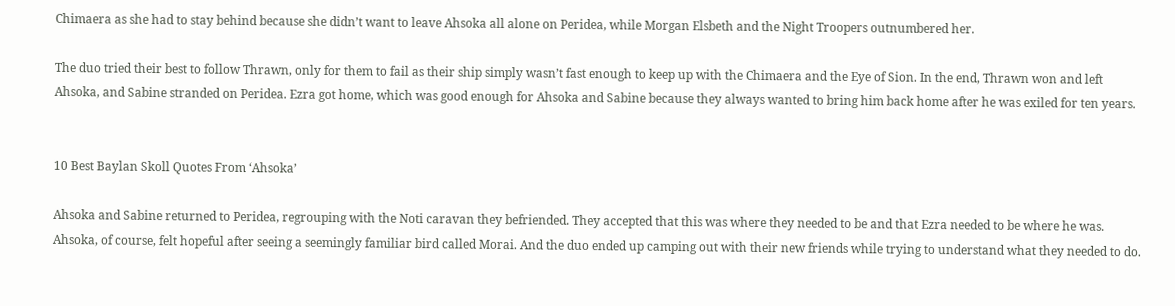Chimaera as she had to stay behind because she didn’t want to leave Ahsoka all alone on Peridea, while Morgan Elsbeth and the Night Troopers outnumbered her.

The duo tried their best to follow Thrawn, only for them to fail as their ship simply wasn’t fast enough to keep up with the Chimaera and the Eye of Sion. In the end, Thrawn won and left Ahsoka, and Sabine stranded on Peridea. Ezra got home, which was good enough for Ahsoka and Sabine because they always wanted to bring him back home after he was exiled for ten years.


10 Best Baylan Skoll Quotes From ‘Ahsoka’

Ahsoka and Sabine returned to Peridea, regrouping with the Noti caravan they befriended. They accepted that this was where they needed to be and that Ezra needed to be where he was. Ahsoka, of course, felt hopeful after seeing a seemingly familiar bird called Morai. And the duo ended up camping out with their new friends while trying to understand what they needed to do.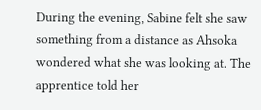During the evening, Sabine felt she saw something from a distance as Ahsoka wondered what she was looking at. The apprentice told her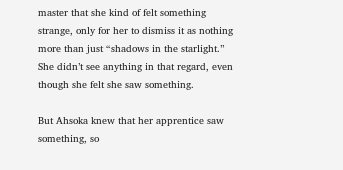master that she kind of felt something strange, only for her to dismiss it as nothing more than just “shadows in the starlight.” She didn’t see anything in that regard, even though she felt she saw something.

But Ahsoka knew that her apprentice saw something, so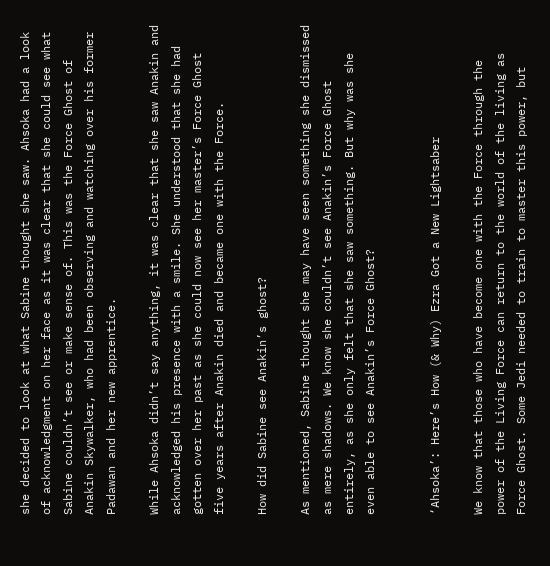she decided to look at what Sabine thought she saw. Ahsoka had a look of acknowledgment on her face as it was clear that she could see what Sabine couldn’t see or make sense of. This was the Force Ghost of Anakin Skywalker, who had been observing and watching over his former Padawan and her new apprentice.

While Ahsoka didn’t say anything, it was clear that she saw Anakin and acknowledged his presence with a smile. She understood that she had gotten over her past as she could now see her master’s Force Ghost five years after Anakin died and became one with the Force.

How did Sabine see Anakin’s ghost?

As mentioned, Sabine thought she may have seen something she dismissed as mere shadows. We know she couldn’t see Anakin’s Force Ghost entirely, as she only felt that she saw something. But why was she even able to see Anakin’s Force Ghost?


‘Ahsoka’: Here’s How (& Why) Ezra Got a New Lightsaber

We know that those who have become one with the Force through the power of the Living Force can return to the world of the living as Force Ghost. Some Jedi needed to train to master this power, but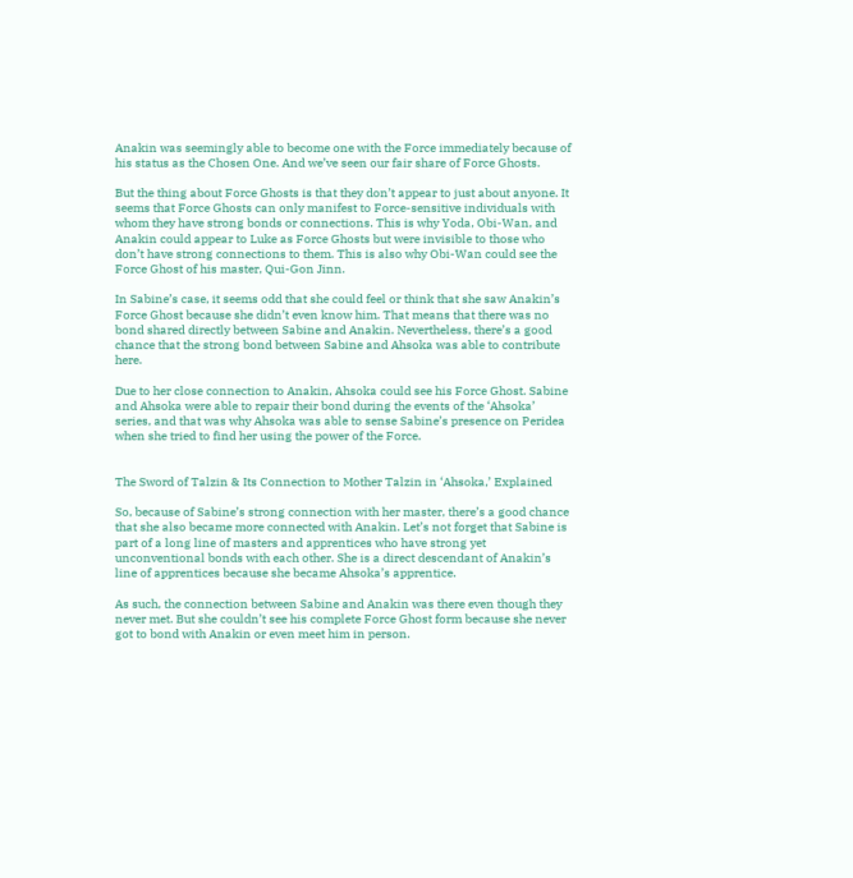Anakin was seemingly able to become one with the Force immediately because of his status as the Chosen One. And we’ve seen our fair share of Force Ghosts.

But the thing about Force Ghosts is that they don’t appear to just about anyone. It seems that Force Ghosts can only manifest to Force-sensitive individuals with whom they have strong bonds or connections. This is why Yoda, Obi-Wan, and Anakin could appear to Luke as Force Ghosts but were invisible to those who don’t have strong connections to them. This is also why Obi-Wan could see the Force Ghost of his master, Qui-Gon Jinn.

In Sabine’s case, it seems odd that she could feel or think that she saw Anakin’s Force Ghost because she didn’t even know him. That means that there was no bond shared directly between Sabine and Anakin. Nevertheless, there’s a good chance that the strong bond between Sabine and Ahsoka was able to contribute here.

Due to her close connection to Anakin, Ahsoka could see his Force Ghost. Sabine and Ahsoka were able to repair their bond during the events of the ‘Ahsoka’ series, and that was why Ahsoka was able to sense Sabine’s presence on Peridea when she tried to find her using the power of the Force.


The Sword of Talzin & Its Connection to Mother Talzin in ‘Ahsoka,’ Explained

So, because of Sabine’s strong connection with her master, there’s a good chance that she also became more connected with Anakin. Let’s not forget that Sabine is part of a long line of masters and apprentices who have strong yet unconventional bonds with each other. She is a direct descendant of Anakin’s line of apprentices because she became Ahsoka’s apprentice.

As such, the connection between Sabine and Anakin was there even though they never met. But she couldn’t see his complete Force Ghost form because she never got to bond with Anakin or even meet him in person.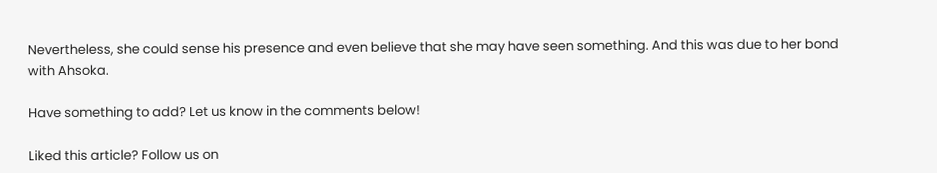Nevertheless, she could sense his presence and even believe that she may have seen something. And this was due to her bond with Ahsoka.

Have something to add? Let us know in the comments below!

Liked this article? Follow us on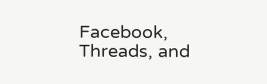Facebook, Threads, and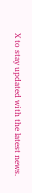X to stay updated with the latest news.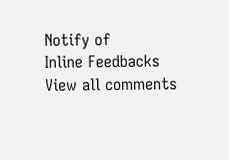Notify of
Inline Feedbacks
View all comments